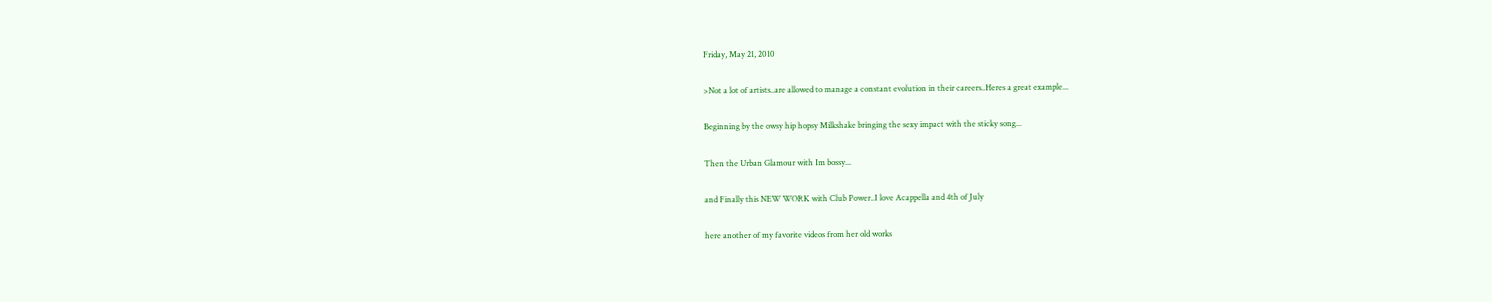Friday, May 21, 2010

>Not a lot of artists..are allowed to manage a constant evolution in their careers..Heres a great example...

Beginning by the owsy hip hopsy Milkshake bringing the sexy impact with the sticky song...

Then the Urban Glamour with Im bossy...

and Finally this NEW WORK with Club Power..I love Acappella and 4th of July

here another of my favorite videos from her old works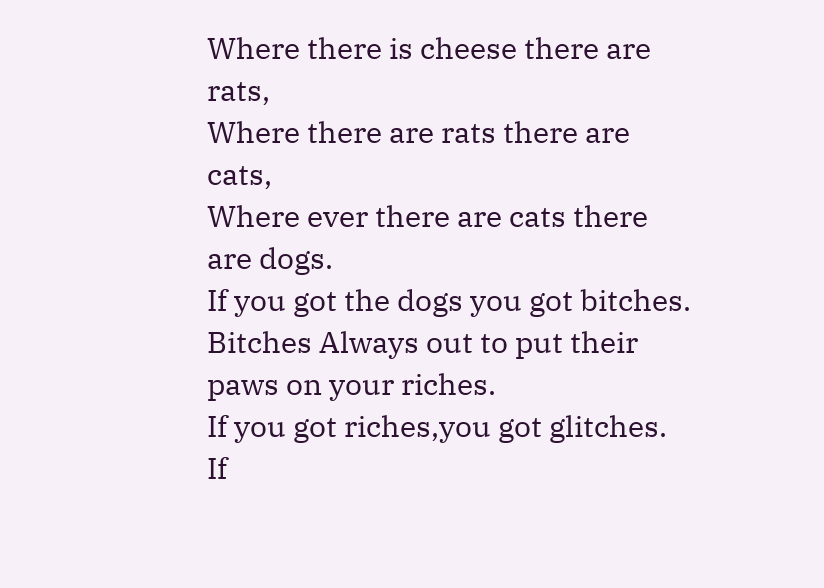Where there is cheese there are rats,
Where there are rats there are cats,
Where ever there are cats there are dogs.
If you got the dogs you got bitches.
Bitches Always out to put their paws on your riches.
If you got riches,you got glitches.
If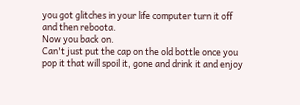you got glitches in your life computer turn it off and then reboota.
Now you back on.
Can't just put the cap on the old bottle once you pop it that will spoil it, gone and drink it and enjoy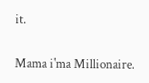it.

Mama i'ma Millionaire.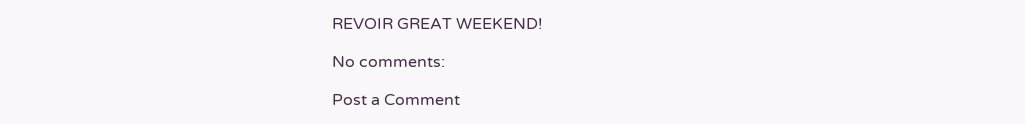REVOIR GREAT WEEKEND!

No comments:

Post a Comment